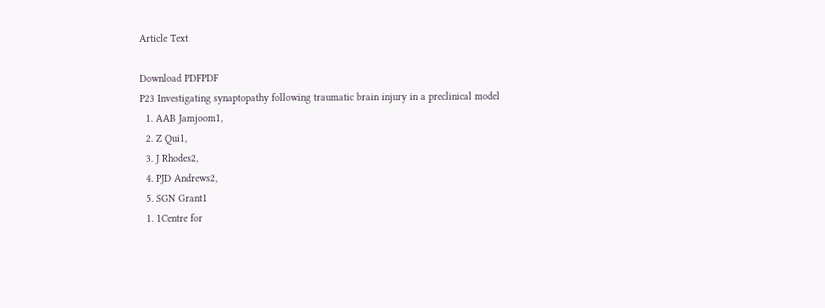Article Text

Download PDFPDF
P23 Investigating synaptopathy following traumatic brain injury in a preclinical model
  1. AAB Jamjoom1,
  2. Z Qui1,
  3. J Rhodes2,
  4. PJD Andrews2,
  5. SGN Grant1
  1. 1Centre for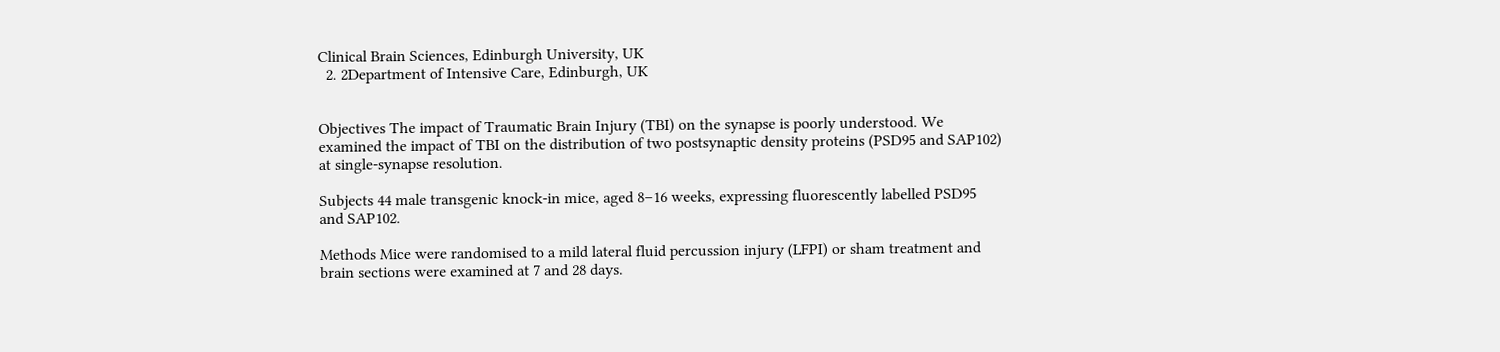Clinical Brain Sciences, Edinburgh University, UK
  2. 2Department of Intensive Care, Edinburgh, UK


Objectives The impact of Traumatic Brain Injury (TBI) on the synapse is poorly understood. We examined the impact of TBI on the distribution of two postsynaptic density proteins (PSD95 and SAP102) at single-synapse resolution.

Subjects 44 male transgenic knock-in mice, aged 8–16 weeks, expressing fluorescently labelled PSD95 and SAP102.

Methods Mice were randomised to a mild lateral fluid percussion injury (LFPI) or sham treatment and brain sections were examined at 7 and 28 days.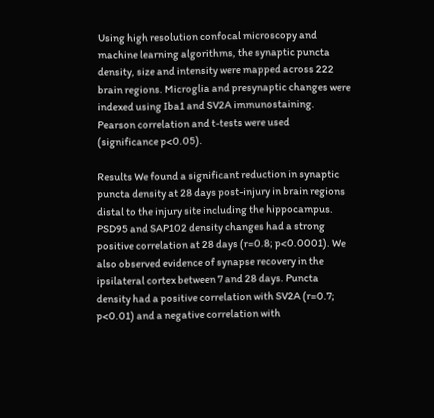Using high resolution confocal microscopy and machine learning algorithms, the synaptic puncta density, size and intensity were mapped across 222 brain regions. Microglia and presynaptic changes were indexed using Iba1 and SV2A immunostaining. Pearson correlation and t-tests were used (significance p<0.05).

Results We found a significant reduction in synaptic puncta density at 28 days post-injury in brain regions distal to the injury site including the hippocampus. PSD95 and SAP102 density changes had a strong positive correlation at 28 days (r=0.8; p<0.0001). We also observed evidence of synapse recovery in the ipsilateral cortex between 7 and 28 days. Puncta density had a positive correlation with SV2A (r=0.7; p<0.01) and a negative correlation with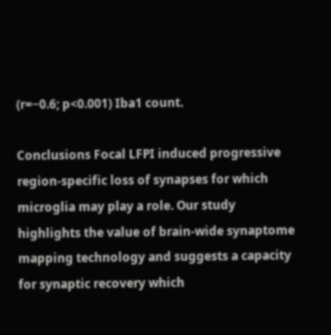(r=−0.6; p<0.001) Iba1 count.

Conclusions Focal LFPI induced progressive region-specific loss of synapses for which microglia may play a role. Our study highlights the value of brain-wide synaptome mapping technology and suggests a capacity for synaptic recovery which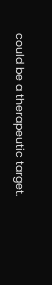could be a therapeutic target.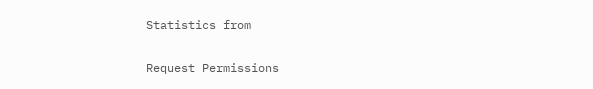Statistics from

Request Permissions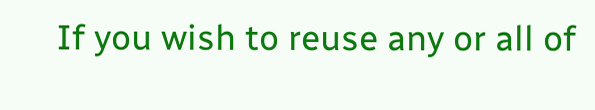If you wish to reuse any or all of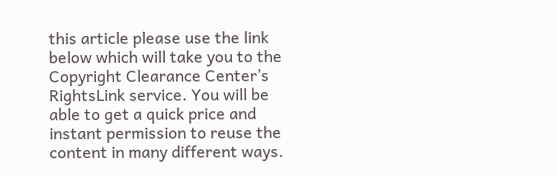this article please use the link below which will take you to the Copyright Clearance Center’s RightsLink service. You will be able to get a quick price and instant permission to reuse the content in many different ways.